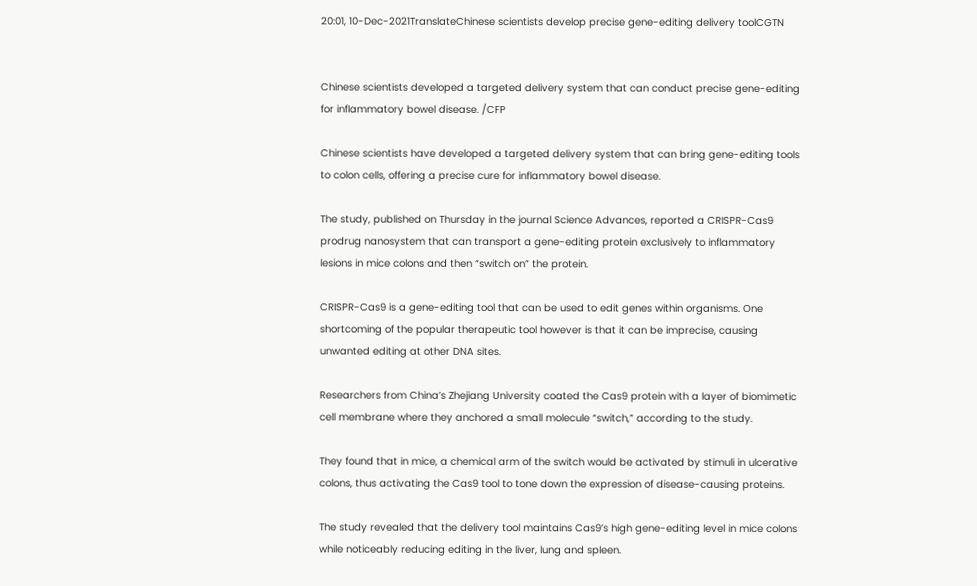20:01, 10-Dec-2021TranslateChinese scientists develop precise gene-editing delivery toolCGTN


Chinese scientists developed a targeted delivery system that can conduct precise gene-editing for inflammatory bowel disease. /CFP

Chinese scientists have developed a targeted delivery system that can bring gene-editing tools to colon cells, offering a precise cure for inflammatory bowel disease.

The study, published on Thursday in the journal Science Advances, reported a CRISPR-Cas9 prodrug nanosystem that can transport a gene-editing protein exclusively to inflammatory lesions in mice colons and then “switch on” the protein.

CRISPR-Cas9 is a gene-editing tool that can be used to edit genes within organisms. One shortcoming of the popular therapeutic tool however is that it can be imprecise, causing unwanted editing at other DNA sites.

Researchers from China’s Zhejiang University coated the Cas9 protein with a layer of biomimetic cell membrane where they anchored a small molecule “switch,” according to the study.

They found that in mice, a chemical arm of the switch would be activated by stimuli in ulcerative colons, thus activating the Cas9 tool to tone down the expression of disease-causing proteins.

The study revealed that the delivery tool maintains Cas9’s high gene-editing level in mice colons while noticeably reducing editing in the liver, lung and spleen.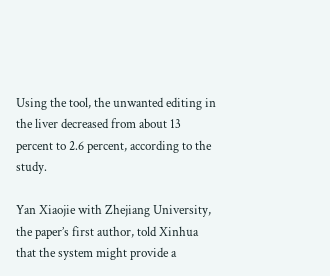Using the tool, the unwanted editing in the liver decreased from about 13 percent to 2.6 percent, according to the study.

Yan Xiaojie with Zhejiang University, the paper’s first author, told Xinhua that the system might provide a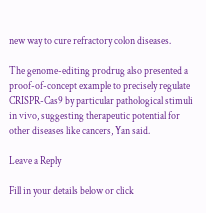new way to cure refractory colon diseases.

The genome-editing prodrug also presented a proof-of-concept example to precisely regulate CRISPR-Cas9 by particular pathological stimuli in vivo, suggesting therapeutic potential for other diseases like cancers, Yan said.

Leave a Reply

Fill in your details below or click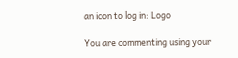an icon to log in: Logo

You are commenting using your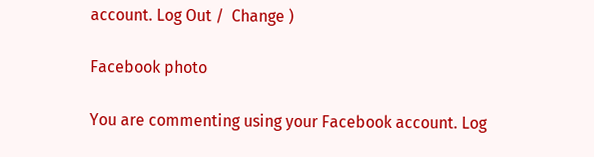account. Log Out /  Change )

Facebook photo

You are commenting using your Facebook account. Log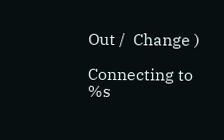Out /  Change )

Connecting to %s